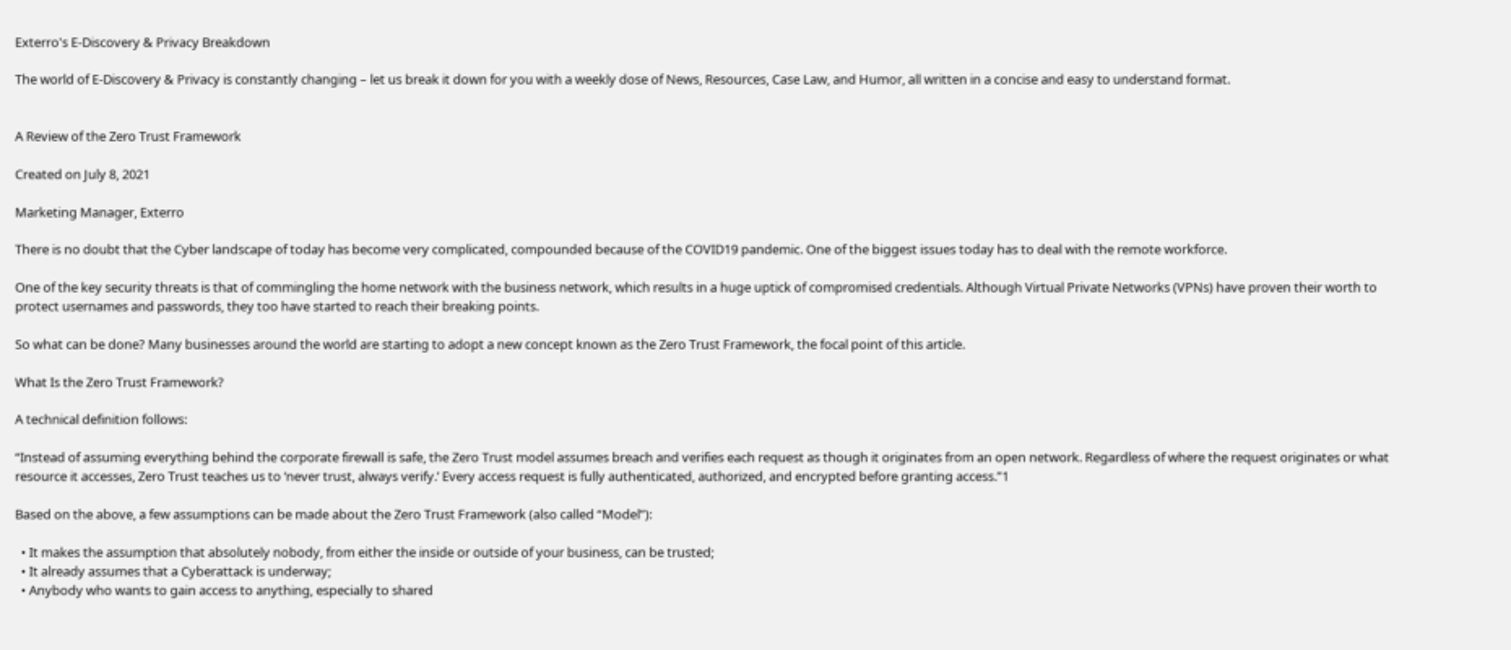Exterro's E-Discovery & Privacy Breakdown

The world of E-Discovery & Privacy is constantly changing – let us break it down for you with a weekly dose of News, Resources, Case Law, and Humor, all written in a concise and easy to understand format.


A Review of the Zero Trust Framework

Created on July 8, 2021

Marketing Manager, Exterro

There is no doubt that the Cyber landscape of today has become very complicated, compounded because of the COVID19 pandemic. One of the biggest issues today has to deal with the remote workforce.

One of the key security threats is that of commingling the home network with the business network, which results in a huge uptick of compromised credentials. Although Virtual Private Networks (VPNs) have proven their worth to protect usernames and passwords, they too have started to reach their breaking points.

So what can be done? Many businesses around the world are starting to adopt a new concept known as the Zero Trust Framework, the focal point of this article.

What Is the Zero Trust Framework?

A technical definition follows:

“Instead of assuming everything behind the corporate firewall is safe, the Zero Trust model assumes breach and verifies each request as though it originates from an open network. Regardless of where the request originates or what resource it accesses, Zero Trust teaches us to ‘never trust, always verify.’ Every access request is fully authenticated, authorized, and encrypted before granting access.”1

Based on the above, a few assumptions can be made about the Zero Trust Framework (also called “Model”):

  • It makes the assumption that absolutely nobody, from either the inside or outside of your business, can be trusted;
  • It already assumes that a Cyberattack is underway;
  • Anybody who wants to gain access to anything, especially to shared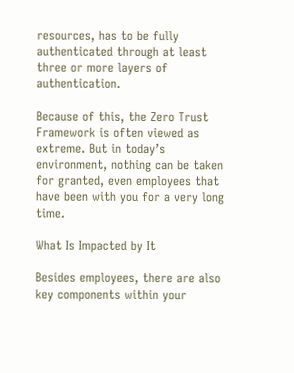resources, has to be fully authenticated through at least three or more layers of authentication.

Because of this, the Zero Trust Framework is often viewed as extreme. But in today’s environment, nothing can be taken for granted, even employees that have been with you for a very long time.

What Is Impacted by It

Besides employees, there are also key components within your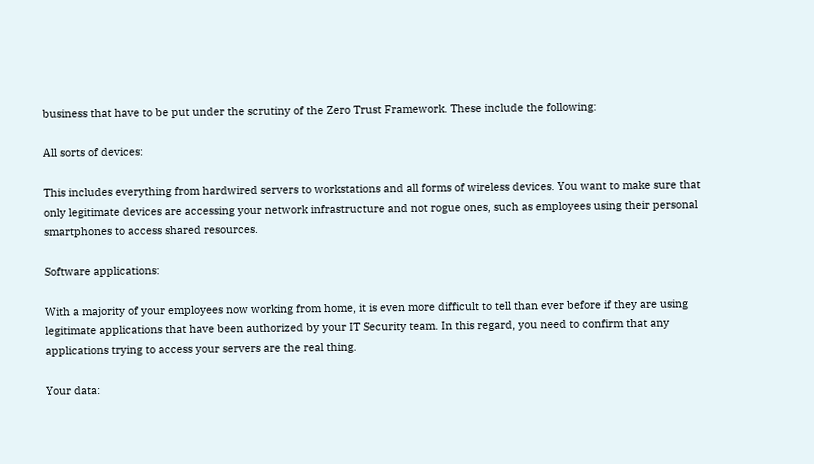business that have to be put under the scrutiny of the Zero Trust Framework. These include the following:

All sorts of devices:

This includes everything from hardwired servers to workstations and all forms of wireless devices. You want to make sure that only legitimate devices are accessing your network infrastructure and not rogue ones, such as employees using their personal smartphones to access shared resources.

Software applications:

With a majority of your employees now working from home, it is even more difficult to tell than ever before if they are using legitimate applications that have been authorized by your IT Security team. In this regard, you need to confirm that any applications trying to access your servers are the real thing.

Your data: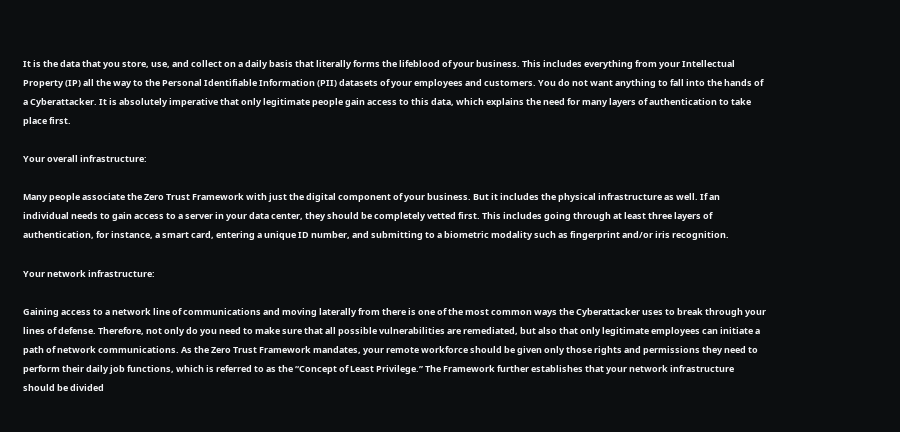It is the data that you store, use, and collect on a daily basis that literally forms the lifeblood of your business. This includes everything from your Intellectual Property (IP) all the way to the Personal Identifiable Information (PII) datasets of your employees and customers. You do not want anything to fall into the hands of a Cyberattacker. It is absolutely imperative that only legitimate people gain access to this data, which explains the need for many layers of authentication to take place first.

Your overall infrastructure:

Many people associate the Zero Trust Framework with just the digital component of your business. But it includes the physical infrastructure as well. If an individual needs to gain access to a server in your data center, they should be completely vetted first. This includes going through at least three layers of authentication, for instance, a smart card, entering a unique ID number, and submitting to a biometric modality such as fingerprint and/or iris recognition.

Your network infrastructure:

Gaining access to a network line of communications and moving laterally from there is one of the most common ways the Cyberattacker uses to break through your lines of defense. Therefore, not only do you need to make sure that all possible vulnerabilities are remediated, but also that only legitimate employees can initiate a path of network communications. As the Zero Trust Framework mandates, your remote workforce should be given only those rights and permissions they need to perform their daily job functions, which is referred to as the “Concept of Least Privilege.” The Framework further establishes that your network infrastructure should be divided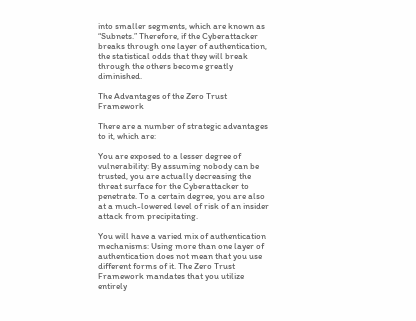into smaller segments, which are known as “Subnets.” Therefore, if the Cyberattacker breaks through one layer of authentication, the statistical odds that they will break through the others become greatly diminished.

The Advantages of the Zero Trust Framework

There are a number of strategic advantages to it, which are:

You are exposed to a lesser degree of vulnerability: By assuming nobody can be trusted, you are actually decreasing the threat surface for the Cyberattacker to penetrate. To a certain degree, you are also at a much-lowered level of risk of an insider attack from precipitating.

You will have a varied mix of authentication mechanisms: Using more than one layer of authentication does not mean that you use different forms of it. The Zero Trust Framework mandates that you utilize entirely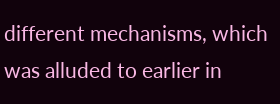different mechanisms, which was alluded to earlier in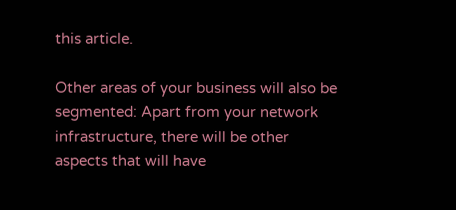this article.

Other areas of your business will also be segmented: Apart from your network infrastructure, there will be other aspects that will have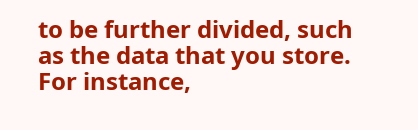to be further divided, such as the data that you store. For instance,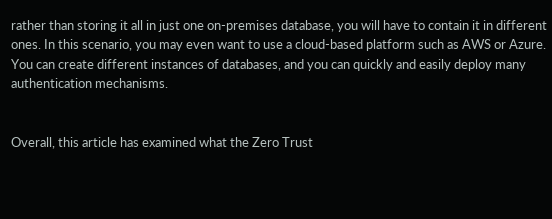rather than storing it all in just one on-premises database, you will have to contain it in different ones. In this scenario, you may even want to use a cloud-based platform such as AWS or Azure. You can create different instances of databases, and you can quickly and easily deploy many authentication mechanisms.


Overall, this article has examined what the Zero Trust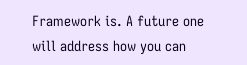Framework is. A future one will address how you can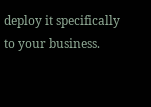deploy it specifically to your business.